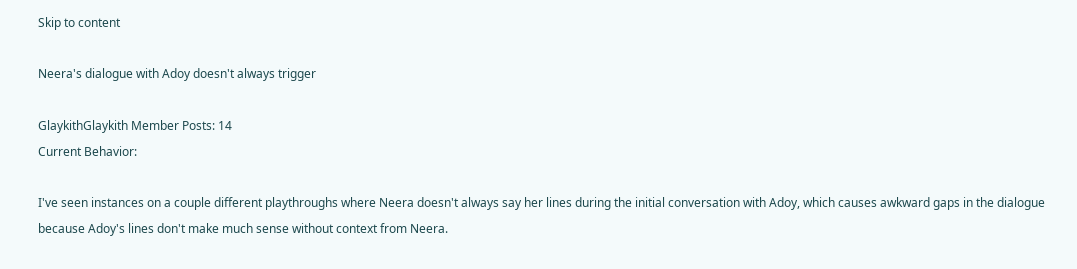Skip to content

Neera's dialogue with Adoy doesn't always trigger

GlaykithGlaykith Member Posts: 14
Current Behavior:

I've seen instances on a couple different playthroughs where Neera doesn't always say her lines during the initial conversation with Adoy, which causes awkward gaps in the dialogue because Adoy's lines don't make much sense without context from Neera.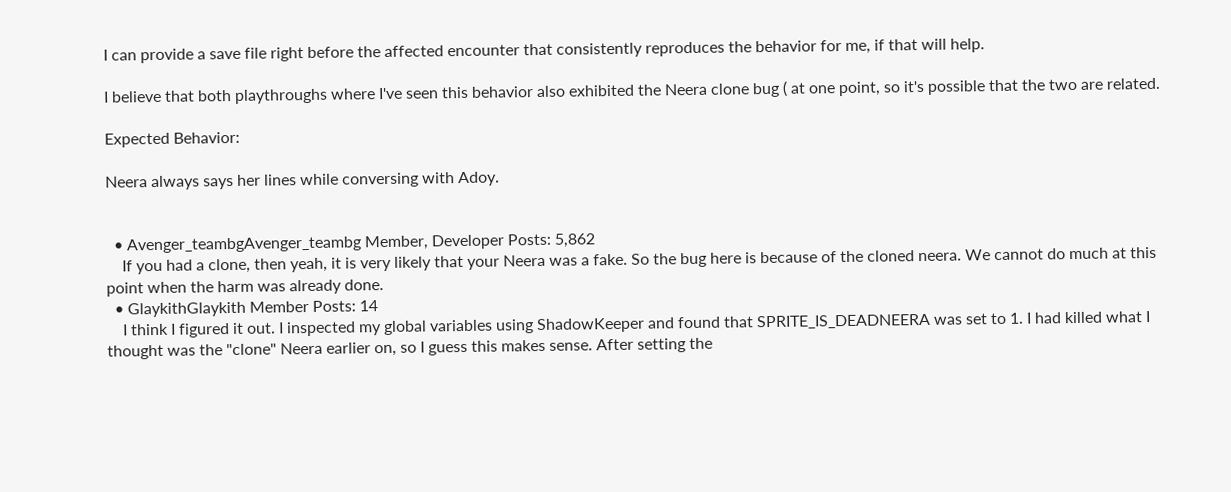I can provide a save file right before the affected encounter that consistently reproduces the behavior for me, if that will help.

I believe that both playthroughs where I've seen this behavior also exhibited the Neera clone bug ( at one point, so it's possible that the two are related.

Expected Behavior:

Neera always says her lines while conversing with Adoy.


  • Avenger_teambgAvenger_teambg Member, Developer Posts: 5,862
    If you had a clone, then yeah, it is very likely that your Neera was a fake. So the bug here is because of the cloned neera. We cannot do much at this point when the harm was already done.
  • GlaykithGlaykith Member Posts: 14
    I think I figured it out. I inspected my global variables using ShadowKeeper and found that SPRITE_IS_DEADNEERA was set to 1. I had killed what I thought was the "clone" Neera earlier on, so I guess this makes sense. After setting the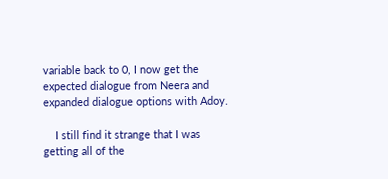variable back to 0, I now get the expected dialogue from Neera and expanded dialogue options with Adoy.

    I still find it strange that I was getting all of the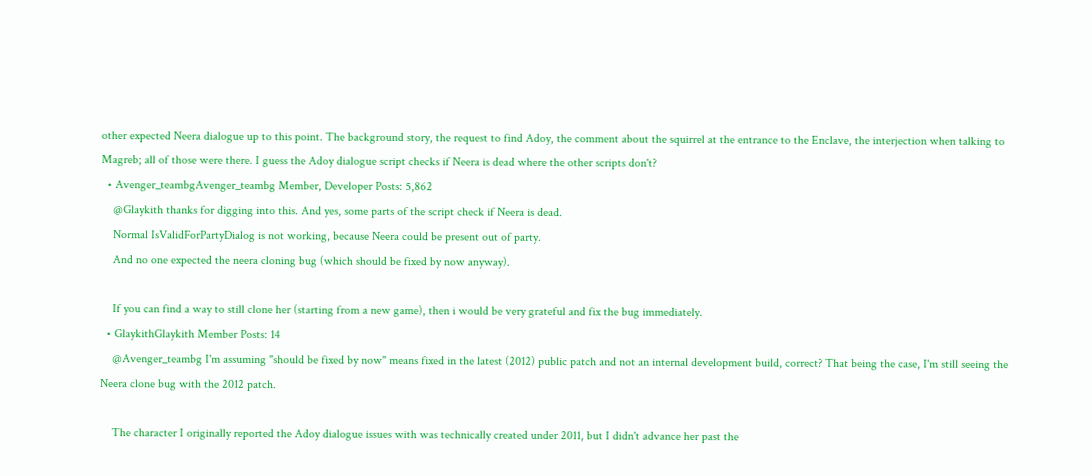other expected Neera dialogue up to this point. The background story, the request to find Adoy, the comment about the squirrel at the entrance to the Enclave, the interjection when talking to Magreb; all of those were there. I guess the Adoy dialogue script checks if Neera is dead where the other scripts don't?
  • Avenger_teambgAvenger_teambg Member, Developer Posts: 5,862
    @Glaykith thanks for digging into this. And yes, some parts of the script check if Neera is dead.
    Normal IsValidForPartyDialog is not working, because Neera could be present out of party.
    And no one expected the neera cloning bug (which should be fixed by now anyway).

    If you can find a way to still clone her (starting from a new game), then i would be very grateful and fix the bug immediately.
  • GlaykithGlaykith Member Posts: 14
    @Avenger_teambg I'm assuming "should be fixed by now" means fixed in the latest (2012) public patch and not an internal development build, correct? That being the case, I'm still seeing the Neera clone bug with the 2012 patch.

    The character I originally reported the Adoy dialogue issues with was technically created under 2011, but I didn't advance her past the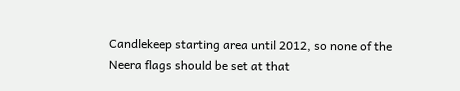Candlekeep starting area until 2012, so none of the Neera flags should be set at that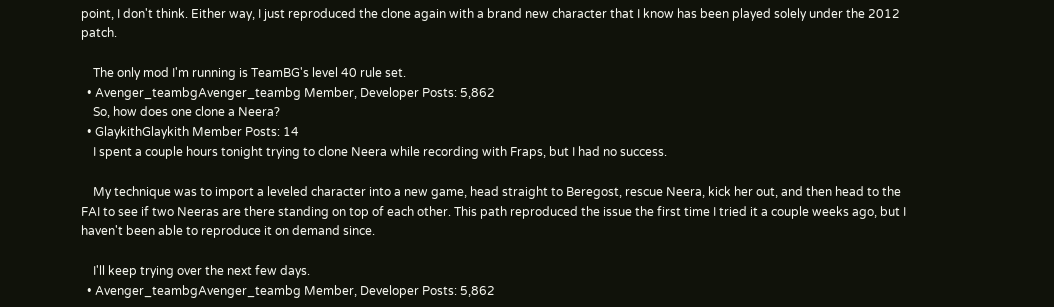point, I don't think. Either way, I just reproduced the clone again with a brand new character that I know has been played solely under the 2012 patch.

    The only mod I'm running is TeamBG's level 40 rule set.
  • Avenger_teambgAvenger_teambg Member, Developer Posts: 5,862
    So, how does one clone a Neera?
  • GlaykithGlaykith Member Posts: 14
    I spent a couple hours tonight trying to clone Neera while recording with Fraps, but I had no success.

    My technique was to import a leveled character into a new game, head straight to Beregost, rescue Neera, kick her out, and then head to the FAI to see if two Neeras are there standing on top of each other. This path reproduced the issue the first time I tried it a couple weeks ago, but I haven't been able to reproduce it on demand since.

    I'll keep trying over the next few days.
  • Avenger_teambgAvenger_teambg Member, Developer Posts: 5,862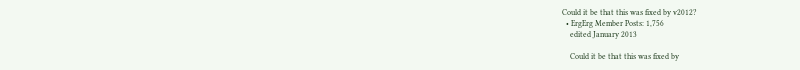Could it be that this was fixed by v2012?
  • ErgErg Member Posts: 1,756
    edited January 2013

    Could it be that this was fixed by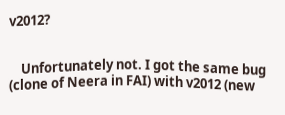v2012?


    Unfortunately not. I got the same bug (clone of Neera in FAI) with v2012 (new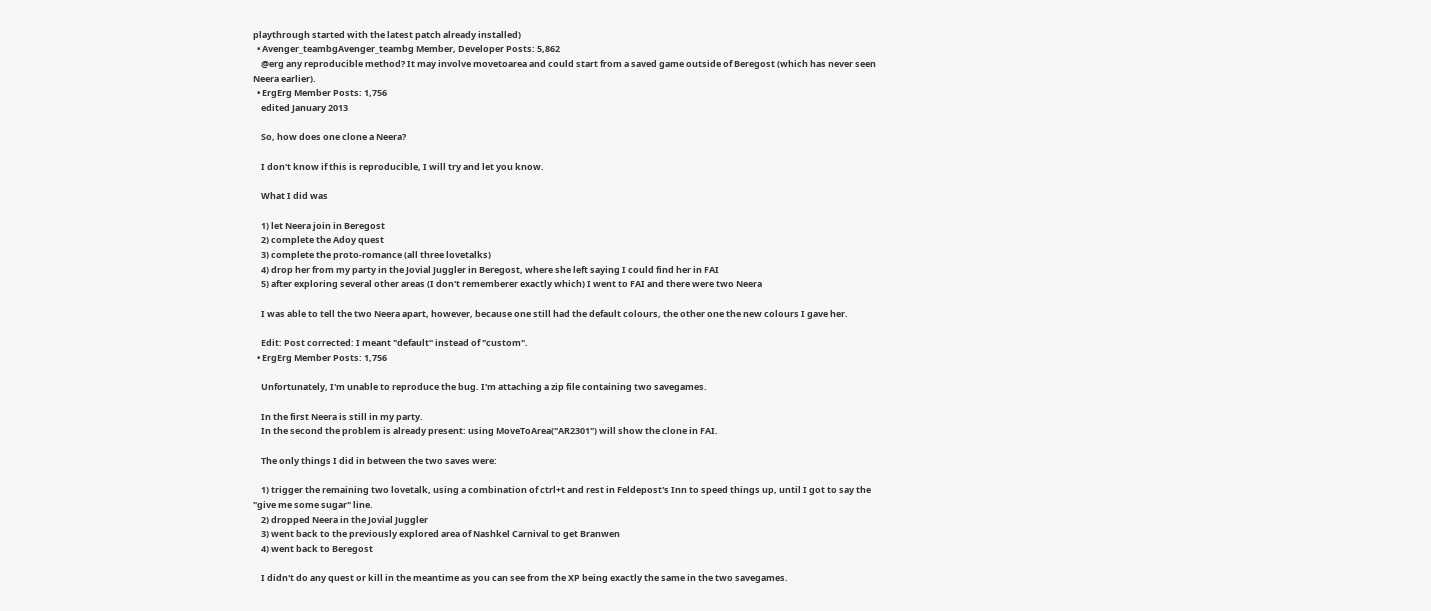playthrough started with the latest patch already installed)
  • Avenger_teambgAvenger_teambg Member, Developer Posts: 5,862
    @erg any reproducible method? It may involve movetoarea and could start from a saved game outside of Beregost (which has never seen Neera earlier).
  • ErgErg Member Posts: 1,756
    edited January 2013

    So, how does one clone a Neera?

    I don't know if this is reproducible, I will try and let you know.

    What I did was

    1) let Neera join in Beregost
    2) complete the Adoy quest
    3) complete the proto-romance (all three lovetalks)
    4) drop her from my party in the Jovial Juggler in Beregost, where she left saying I could find her in FAI
    5) after exploring several other areas (I don't rememberer exactly which) I went to FAI and there were two Neera

    I was able to tell the two Neera apart, however, because one still had the default colours, the other one the new colours I gave her.

    Edit: Post corrected: I meant "default" instead of "custom".
  • ErgErg Member Posts: 1,756

    Unfortunately, I'm unable to reproduce the bug. I'm attaching a zip file containing two savegames.

    In the first Neera is still in my party.
    In the second the problem is already present: using MoveToArea("AR2301") will show the clone in FAI.

    The only things I did in between the two saves were:

    1) trigger the remaining two lovetalk, using a combination of ctrl+t and rest in Feldepost's Inn to speed things up, until I got to say the "give me some sugar" line.
    2) dropped Neera in the Jovial Juggler
    3) went back to the previously explored area of Nashkel Carnival to get Branwen
    4) went back to Beregost

    I didn't do any quest or kill in the meantime as you can see from the XP being exactly the same in the two savegames.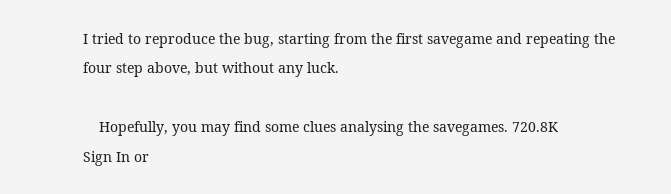I tried to reproduce the bug, starting from the first savegame and repeating the four step above, but without any luck.

    Hopefully, you may find some clues analysing the savegames. 720.8K
Sign In or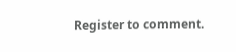Register to comment.